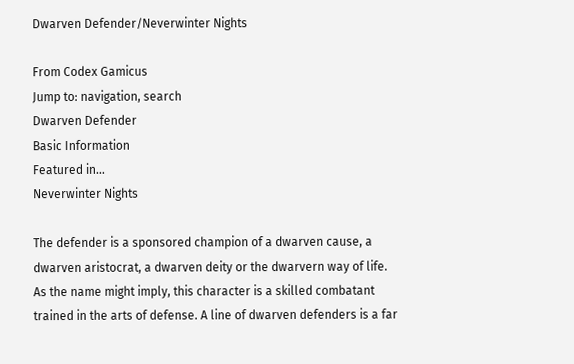Dwarven Defender/Neverwinter Nights

From Codex Gamicus
Jump to: navigation, search
Dwarven Defender
Basic Information
Featured in...
Neverwinter Nights

The defender is a sponsored champion of a dwarven cause, a dwarven aristocrat, a dwarven deity or the dwarvern way of life. As the name might imply, this character is a skilled combatant trained in the arts of defense. A line of dwarven defenders is a far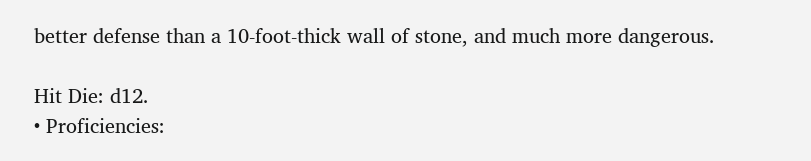better defense than a 10-foot-thick wall of stone, and much more dangerous.

Hit Die: d12.
• Proficiencies: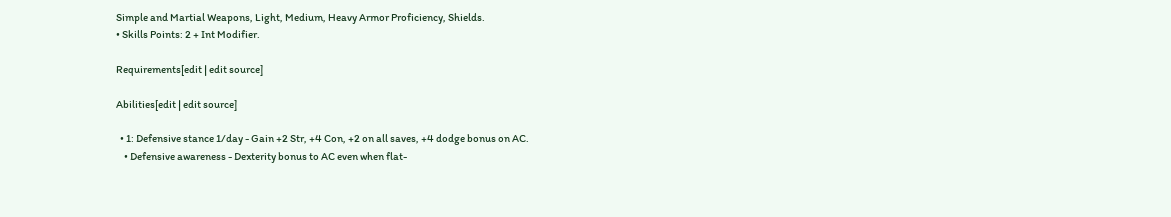Simple and Martial Weapons, Light, Medium, Heavy Armor Proficiency, Shields.
• Skills Points: 2 + Int Modifier.

Requirements[edit | edit source]

Abilities[edit | edit source]

  • 1: Defensive stance 1/day - Gain +2 Str, +4 Con, +2 on all saves, +4 dodge bonus on AC.
    • Defensive awareness - Dexterity bonus to AC even when flat-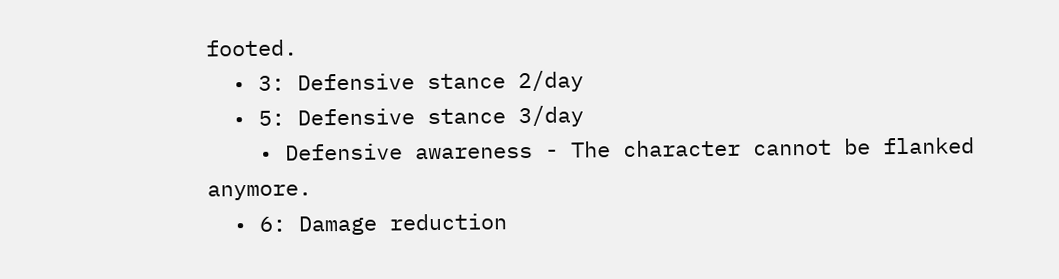footed.
  • 3: Defensive stance 2/day
  • 5: Defensive stance 3/day
    • Defensive awareness - The character cannot be flanked anymore.
  • 6: Damage reduction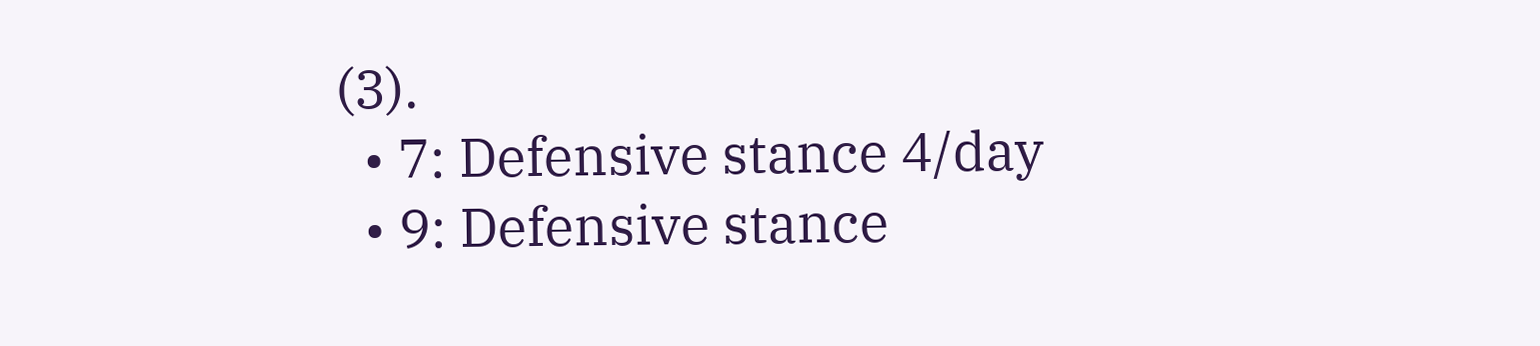(3).
  • 7: Defensive stance 4/day
  • 9: Defensive stance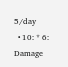5/day
  • 10: * 6: Damage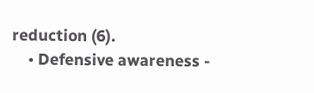reduction (6).
    • Defensive awareness -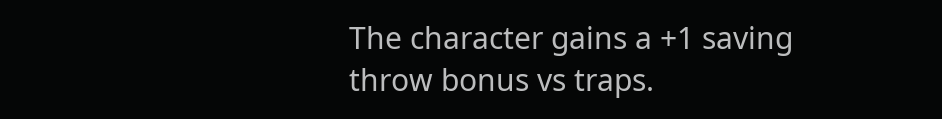The character gains a +1 saving throw bonus vs traps.